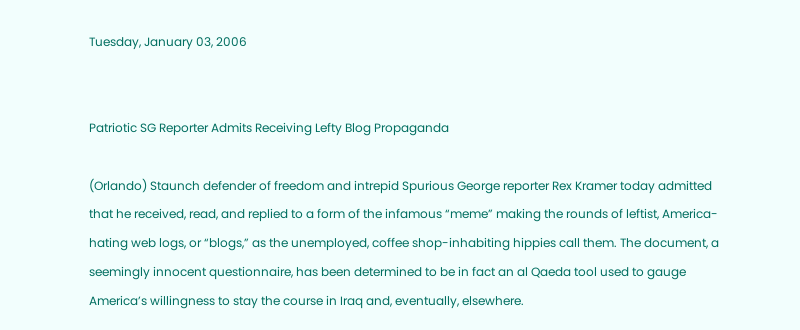Tuesday, January 03, 2006


Patriotic SG Reporter Admits Receiving Lefty Blog Propaganda

(Orlando) Staunch defender of freedom and intrepid Spurious George reporter Rex Kramer today admitted that he received, read, and replied to a form of the infamous “meme” making the rounds of leftist, America-hating web logs, or “blogs,” as the unemployed, coffee shop-inhabiting hippies call them. The document, a seemingly innocent questionnaire, has been determined to be in fact an al Qaeda tool used to gauge America’s willingness to stay the course in Iraq and, eventually, elsewhere.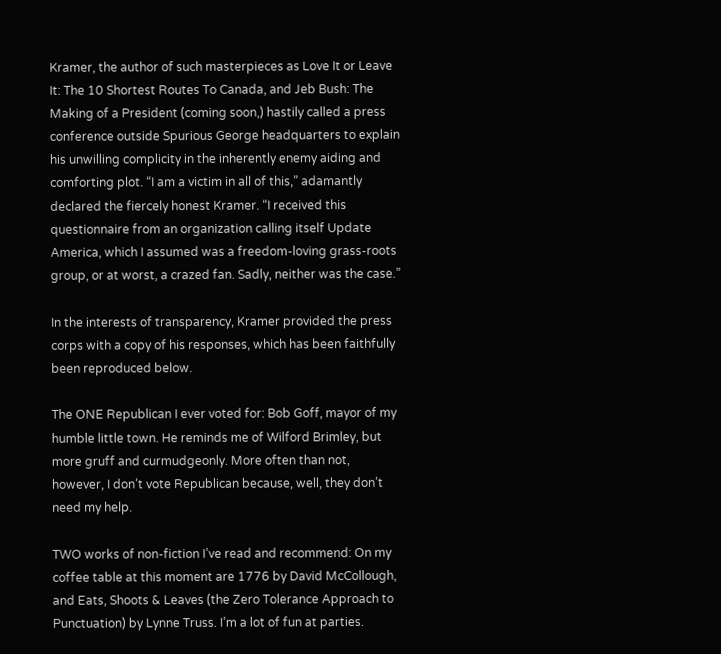Kramer, the author of such masterpieces as Love It or Leave It: The 10 Shortest Routes To Canada, and Jeb Bush: The Making of a President (coming soon,) hastily called a press conference outside Spurious George headquarters to explain his unwilling complicity in the inherently enemy aiding and comforting plot. “I am a victim in all of this,” adamantly declared the fiercely honest Kramer. “I received this questionnaire from an organization calling itself Update America, which I assumed was a freedom-loving grass-roots group, or at worst, a crazed fan. Sadly, neither was the case.”

In the interests of transparency, Kramer provided the press corps with a copy of his responses, which has been faithfully been reproduced below.

The ONE Republican I ever voted for: Bob Goff, mayor of my humble little town. He reminds me of Wilford Brimley, but more gruff and curmudgeonly. More often than not, however, I don’t vote Republican because, well, they don’t need my help.

TWO works of non-fiction I’ve read and recommend: On my coffee table at this moment are 1776 by David McCollough, and Eats, Shoots & Leaves (the Zero Tolerance Approach to Punctuation) by Lynne Truss. I’m a lot of fun at parties.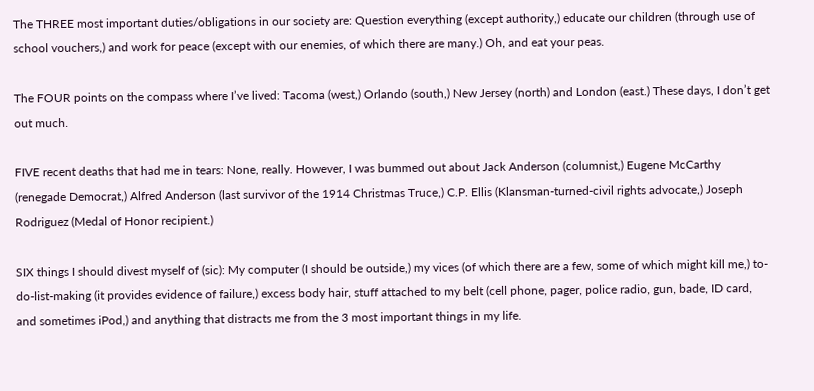The THREE most important duties/obligations in our society are: Question everything (except authority,) educate our children (through use of school vouchers,) and work for peace (except with our enemies, of which there are many.) Oh, and eat your peas.

The FOUR points on the compass where I’ve lived: Tacoma (west,) Orlando (south,) New Jersey (north) and London (east.) These days, I don’t get out much.

FIVE recent deaths that had me in tears: None, really. However, I was bummed out about Jack Anderson (columnist,) Eugene McCarthy (renegade Democrat,) Alfred Anderson (last survivor of the 1914 Christmas Truce,) C.P. Ellis (Klansman-turned-civil rights advocate,) Joseph Rodriguez (Medal of Honor recipient.)

SIX things I should divest myself of (sic): My computer (I should be outside,) my vices (of which there are a few, some of which might kill me,) to-do-list-making (it provides evidence of failure,) excess body hair, stuff attached to my belt (cell phone, pager, police radio, gun, bade, ID card, and sometimes iPod,) and anything that distracts me from the 3 most important things in my life.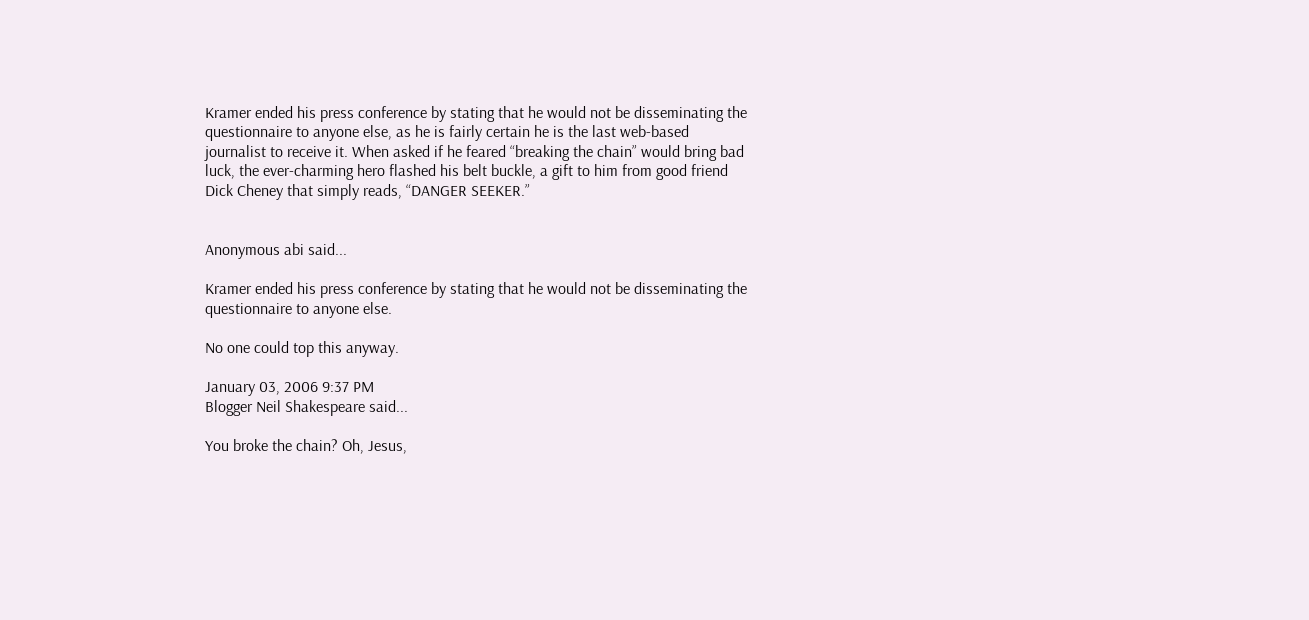Kramer ended his press conference by stating that he would not be disseminating the questionnaire to anyone else, as he is fairly certain he is the last web-based journalist to receive it. When asked if he feared “breaking the chain” would bring bad luck, the ever-charming hero flashed his belt buckle, a gift to him from good friend Dick Cheney that simply reads, “DANGER SEEKER.”


Anonymous abi said...

Kramer ended his press conference by stating that he would not be disseminating the questionnaire to anyone else.

No one could top this anyway.

January 03, 2006 9:37 PM
Blogger Neil Shakespeare said...

You broke the chain? Oh, Jesus,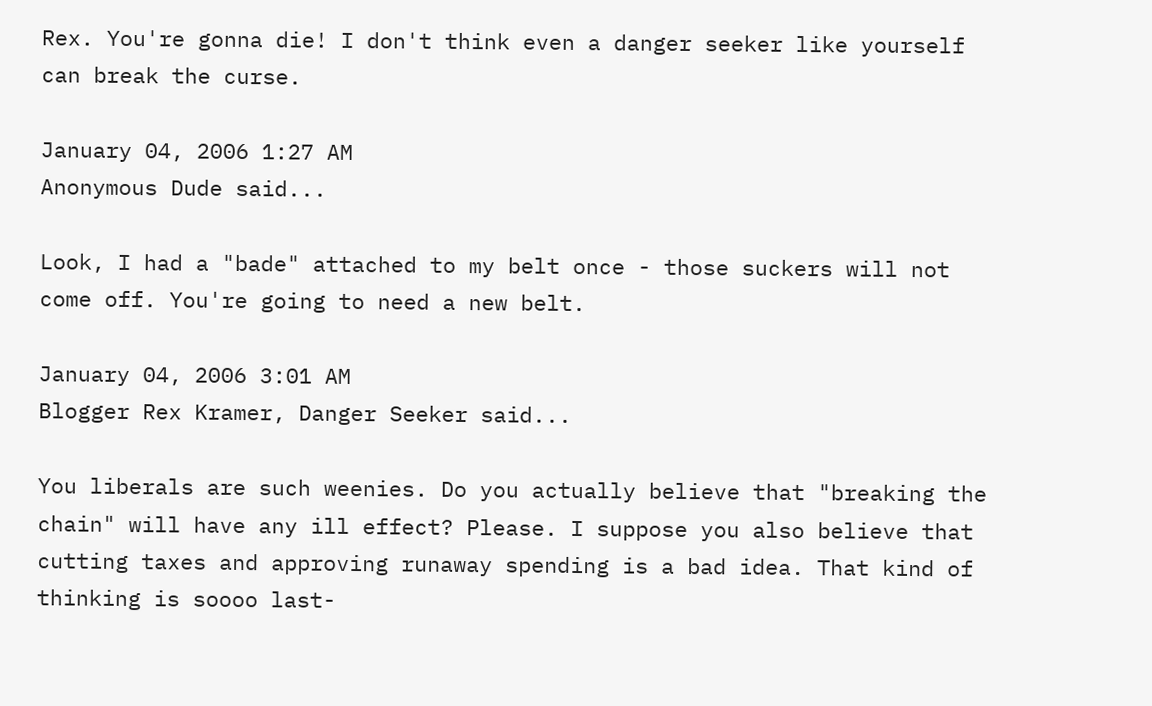Rex. You're gonna die! I don't think even a danger seeker like yourself can break the curse.

January 04, 2006 1:27 AM
Anonymous Dude said...

Look, I had a "bade" attached to my belt once - those suckers will not come off. You're going to need a new belt.

January 04, 2006 3:01 AM
Blogger Rex Kramer, Danger Seeker said...

You liberals are such weenies. Do you actually believe that "breaking the chain" will have any ill effect? Please. I suppose you also believe that cutting taxes and approving runaway spending is a bad idea. That kind of thinking is soooo last-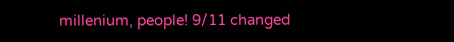millenium, people! 9/11 changed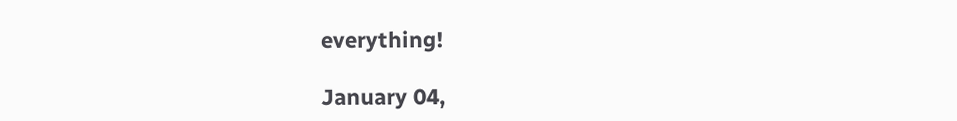everything!

January 04,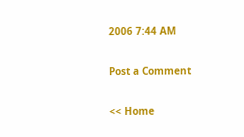2006 7:44 AM

Post a Comment

<< Home